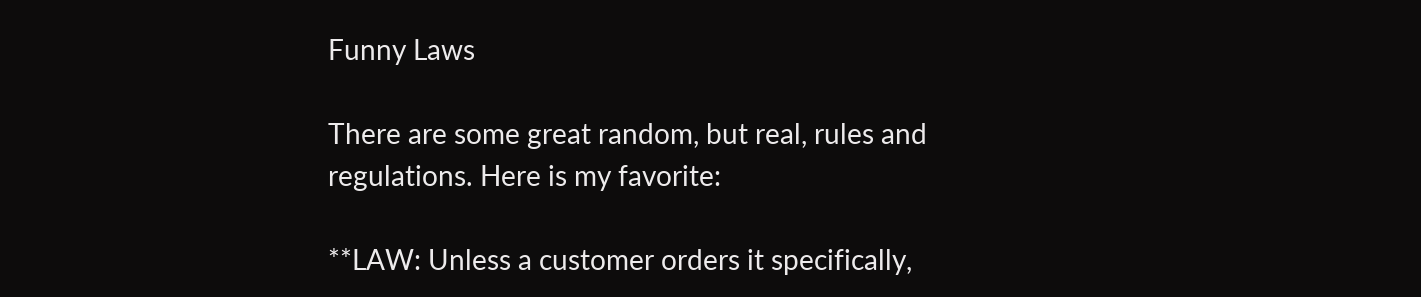Funny Laws

There are some great random, but real, rules and regulations. Here is my favorite:

**LAW: Unless a customer orders it specifically,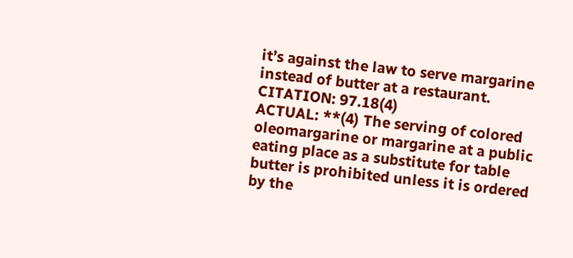it’s against the law to serve margarine instead of butter at a restaurant.
CITATION: 97.18(4)
ACTUAL: **(4) The serving of colored oleomargarine or margarine at a public eating place as a substitute for table butter is prohibited unless it is ordered by the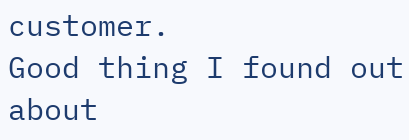customer.
Good thing I found out about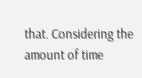that. Considering the amount of time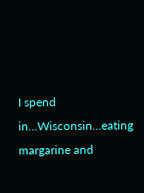I spend in…Wisconsin…eating margarine and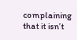complaining that it isn’t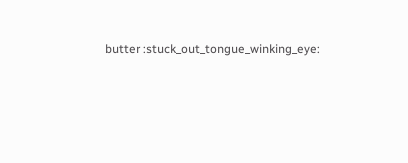butter :stuck_out_tongue_winking_eye: